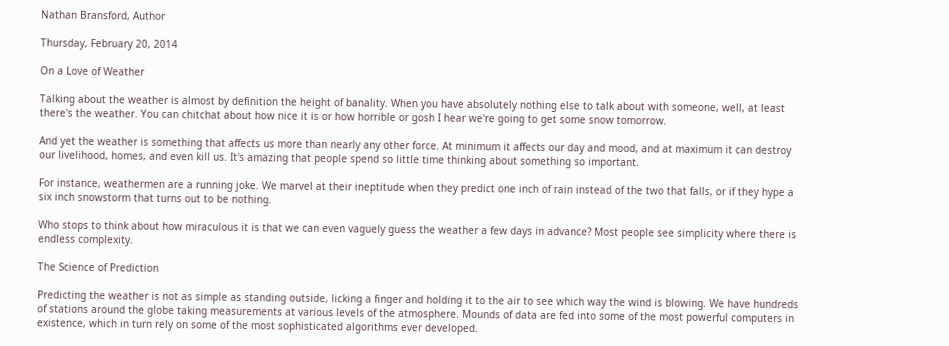Nathan Bransford, Author

Thursday, February 20, 2014

On a Love of Weather

Talking about the weather is almost by definition the height of banality. When you have absolutely nothing else to talk about with someone, well, at least there's the weather. You can chitchat about how nice it is or how horrible or gosh I hear we're going to get some snow tomorrow.

And yet the weather is something that affects us more than nearly any other force. At minimum it affects our day and mood, and at maximum it can destroy our livelihood, homes, and even kill us. It's amazing that people spend so little time thinking about something so important.

For instance, weathermen are a running joke. We marvel at their ineptitude when they predict one inch of rain instead of the two that falls, or if they hype a six inch snowstorm that turns out to be nothing.

Who stops to think about how miraculous it is that we can even vaguely guess the weather a few days in advance? Most people see simplicity where there is endless complexity.

The Science of Prediction

Predicting the weather is not as simple as standing outside, licking a finger and holding it to the air to see which way the wind is blowing. We have hundreds of stations around the globe taking measurements at various levels of the atmosphere. Mounds of data are fed into some of the most powerful computers in existence, which in turn rely on some of the most sophisticated algorithms ever developed.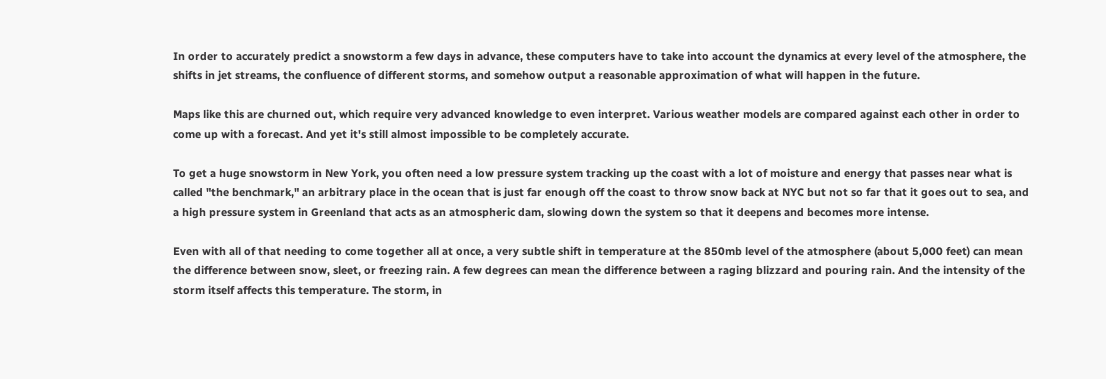In order to accurately predict a snowstorm a few days in advance, these computers have to take into account the dynamics at every level of the atmosphere, the shifts in jet streams, the confluence of different storms, and somehow output a reasonable approximation of what will happen in the future.

Maps like this are churned out, which require very advanced knowledge to even interpret. Various weather models are compared against each other in order to come up with a forecast. And yet it's still almost impossible to be completely accurate.

To get a huge snowstorm in New York, you often need a low pressure system tracking up the coast with a lot of moisture and energy that passes near what is called "the benchmark," an arbitrary place in the ocean that is just far enough off the coast to throw snow back at NYC but not so far that it goes out to sea, and a high pressure system in Greenland that acts as an atmospheric dam, slowing down the system so that it deepens and becomes more intense.

Even with all of that needing to come together all at once, a very subtle shift in temperature at the 850mb level of the atmosphere (about 5,000 feet) can mean the difference between snow, sleet, or freezing rain. A few degrees can mean the difference between a raging blizzard and pouring rain. And the intensity of the storm itself affects this temperature. The storm, in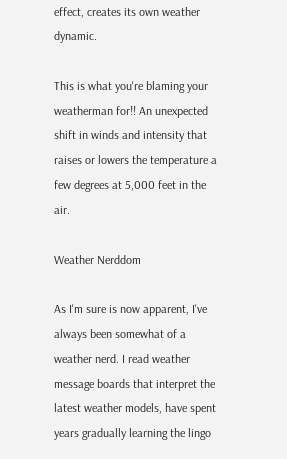effect, creates its own weather dynamic.

This is what you're blaming your weatherman for!! An unexpected shift in winds and intensity that raises or lowers the temperature a few degrees at 5,000 feet in the air.

Weather Nerddom

As I'm sure is now apparent, I've always been somewhat of a weather nerd. I read weather message boards that interpret the latest weather models, have spent years gradually learning the lingo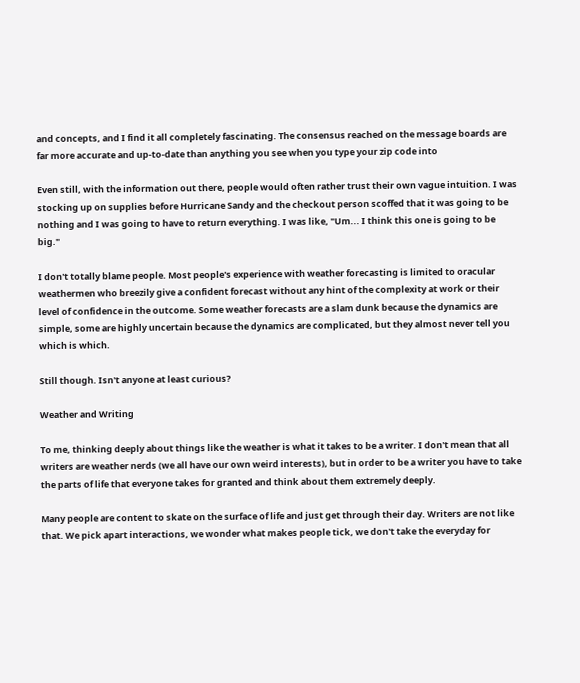and concepts, and I find it all completely fascinating. The consensus reached on the message boards are far more accurate and up-to-date than anything you see when you type your zip code into

Even still, with the information out there, people would often rather trust their own vague intuition. I was stocking up on supplies before Hurricane Sandy and the checkout person scoffed that it was going to be nothing and I was going to have to return everything. I was like, "Um... I think this one is going to be big."

I don't totally blame people. Most people's experience with weather forecasting is limited to oracular weathermen who breezily give a confident forecast without any hint of the complexity at work or their level of confidence in the outcome. Some weather forecasts are a slam dunk because the dynamics are simple, some are highly uncertain because the dynamics are complicated, but they almost never tell you which is which.

Still though. Isn't anyone at least curious?

Weather and Writing

To me, thinking deeply about things like the weather is what it takes to be a writer. I don't mean that all writers are weather nerds (we all have our own weird interests), but in order to be a writer you have to take the parts of life that everyone takes for granted and think about them extremely deeply.

Many people are content to skate on the surface of life and just get through their day. Writers are not like that. We pick apart interactions, we wonder what makes people tick, we don't take the everyday for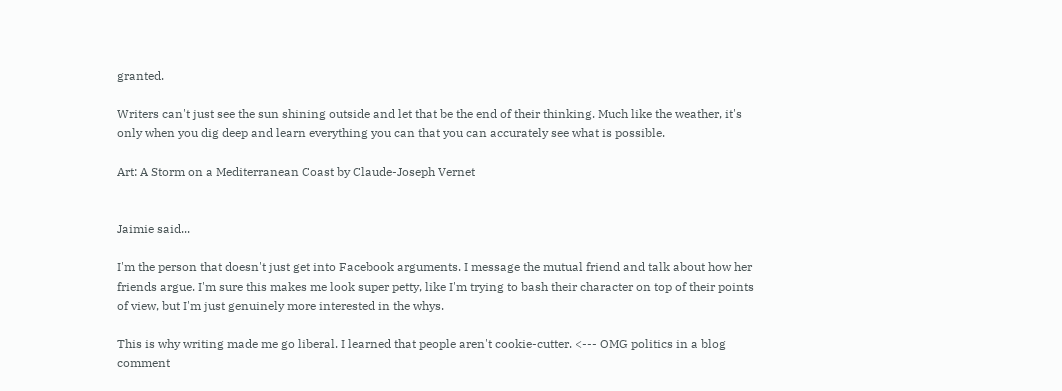granted.

Writers can't just see the sun shining outside and let that be the end of their thinking. Much like the weather, it's only when you dig deep and learn everything you can that you can accurately see what is possible.

Art: A Storm on a Mediterranean Coast by Claude-Joseph Vernet


Jaimie said...

I'm the person that doesn't just get into Facebook arguments. I message the mutual friend and talk about how her friends argue. I'm sure this makes me look super petty, like I'm trying to bash their character on top of their points of view, but I'm just genuinely more interested in the whys.

This is why writing made me go liberal. I learned that people aren't cookie-cutter. <--- OMG politics in a blog comment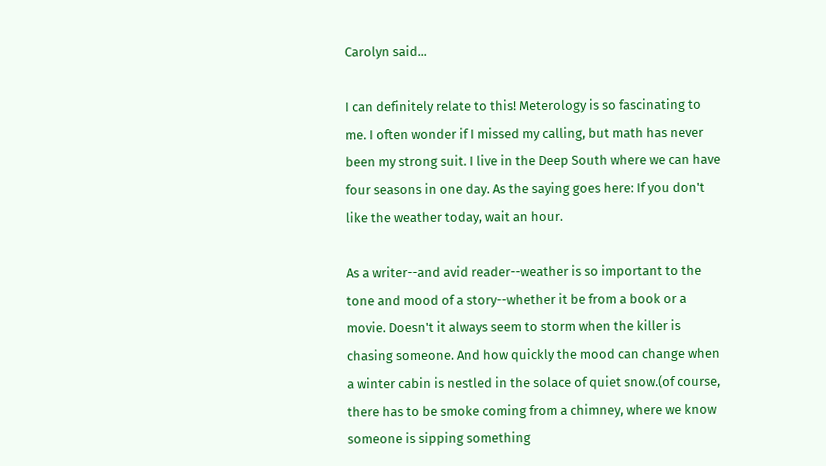Carolyn said...

I can definitely relate to this! Meterology is so fascinating to me. I often wonder if I missed my calling, but math has never been my strong suit. I live in the Deep South where we can have four seasons in one day. As the saying goes here: If you don't like the weather today, wait an hour.

As a writer--and avid reader--weather is so important to the tone and mood of a story--whether it be from a book or a movie. Doesn't it always seem to storm when the killer is chasing someone. And how quickly the mood can change when a winter cabin is nestled in the solace of quiet snow.(of course, there has to be smoke coming from a chimney, where we know someone is sipping something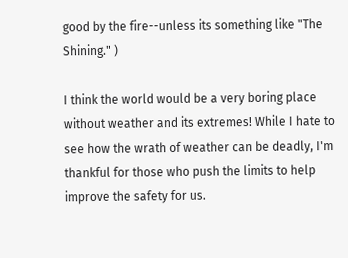good by the fire--unless its something like "The Shining." )

I think the world would be a very boring place without weather and its extremes! While I hate to see how the wrath of weather can be deadly, I'm thankful for those who push the limits to help improve the safety for us.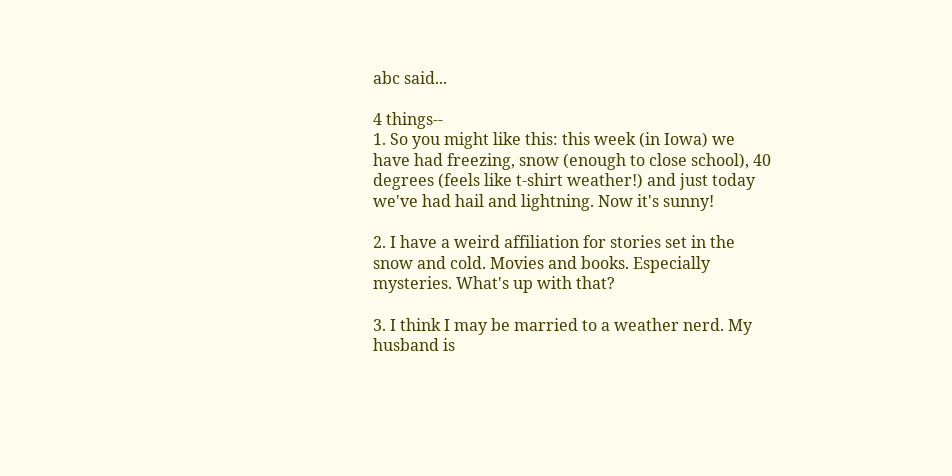abc said...

4 things--
1. So you might like this: this week (in Iowa) we have had freezing, snow (enough to close school), 40 degrees (feels like t-shirt weather!) and just today we've had hail and lightning. Now it's sunny!

2. I have a weird affiliation for stories set in the snow and cold. Movies and books. Especially mysteries. What's up with that?

3. I think I may be married to a weather nerd. My husband is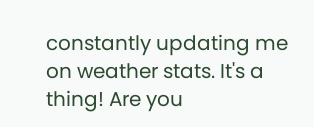constantly updating me on weather stats. It's a thing! Are you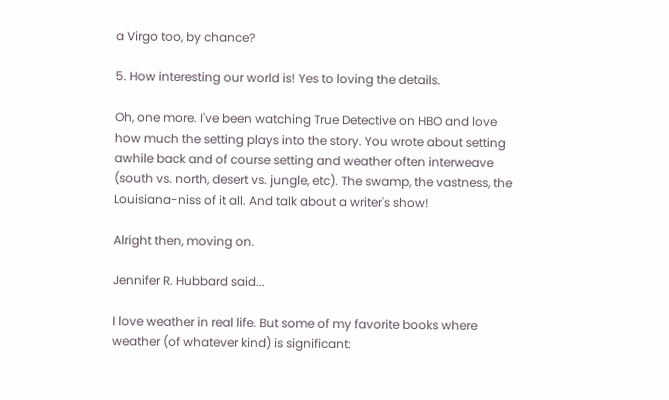a Virgo too, by chance?

5. How interesting our world is! Yes to loving the details.

Oh, one more. I've been watching True Detective on HBO and love how much the setting plays into the story. You wrote about setting awhile back and of course setting and weather often interweave (south vs. north, desert vs. jungle, etc). The swamp, the vastness, the Louisiana-niss of it all. And talk about a writer's show!

Alright then, moving on.

Jennifer R. Hubbard said...

I love weather in real life. But some of my favorite books where weather (of whatever kind) is significant: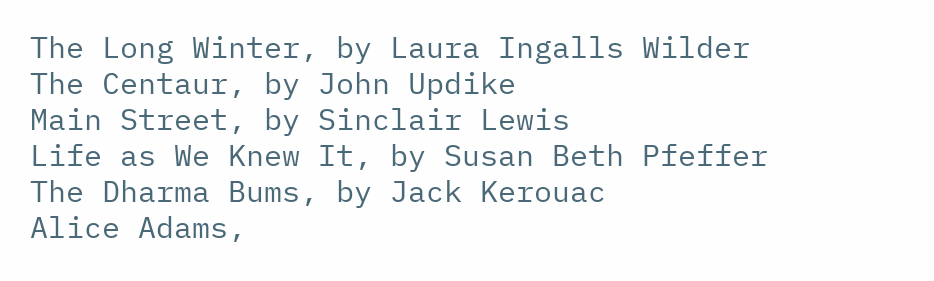The Long Winter, by Laura Ingalls Wilder
The Centaur, by John Updike
Main Street, by Sinclair Lewis
Life as We Knew It, by Susan Beth Pfeffer
The Dharma Bums, by Jack Kerouac
Alice Adams,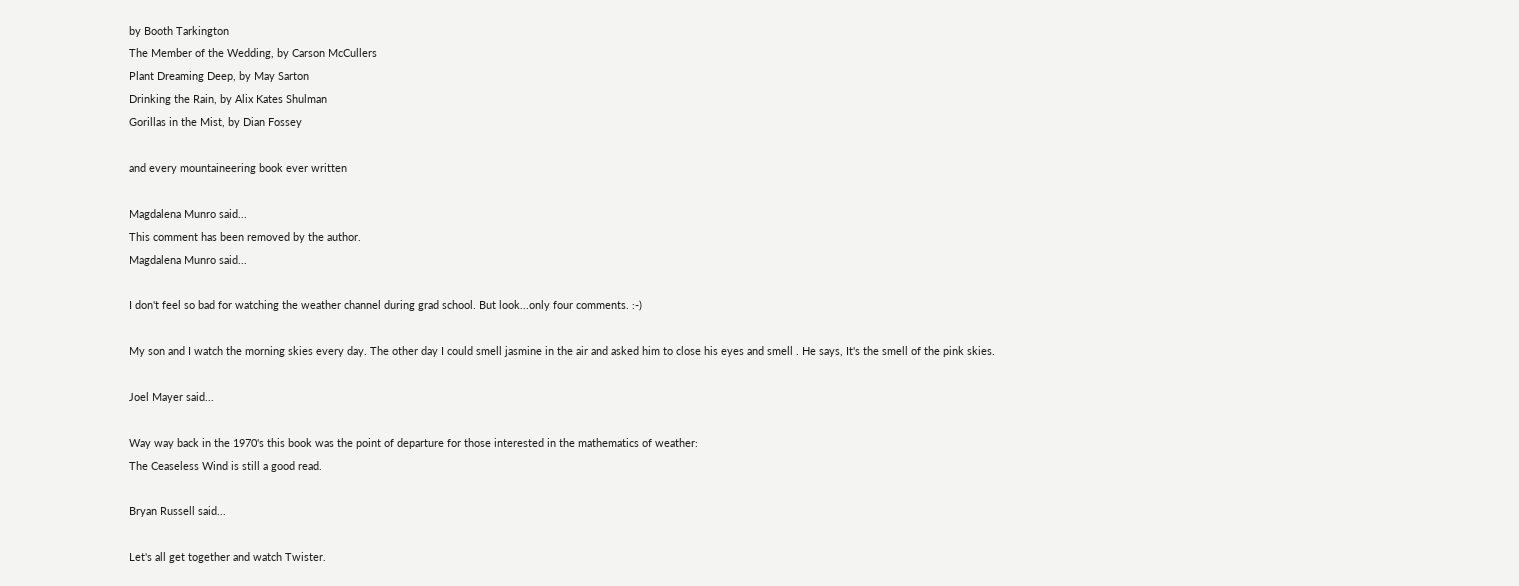by Booth Tarkington
The Member of the Wedding, by Carson McCullers
Plant Dreaming Deep, by May Sarton
Drinking the Rain, by Alix Kates Shulman
Gorillas in the Mist, by Dian Fossey

and every mountaineering book ever written

Magdalena Munro said...
This comment has been removed by the author.
Magdalena Munro said...

I don't feel so bad for watching the weather channel during grad school. But look...only four comments. :-)

My son and I watch the morning skies every day. The other day I could smell jasmine in the air and asked him to close his eyes and smell . He says, It's the smell of the pink skies.

Joel Mayer said...

Way way back in the 1970's this book was the point of departure for those interested in the mathematics of weather:
The Ceaseless Wind is still a good read.

Bryan Russell said...

Let's all get together and watch Twister.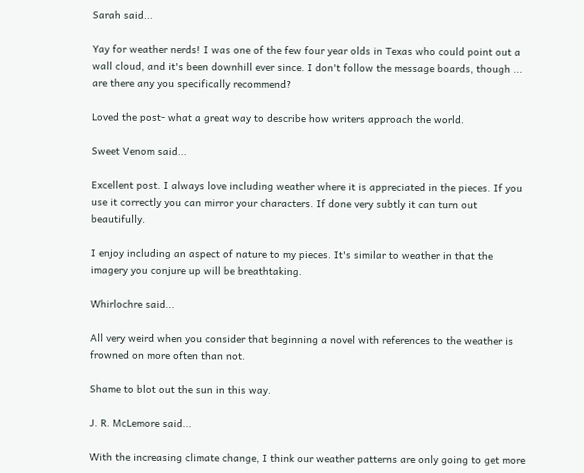Sarah said...

Yay for weather nerds! I was one of the few four year olds in Texas who could point out a wall cloud, and it's been downhill ever since. I don't follow the message boards, though ... are there any you specifically recommend?

Loved the post- what a great way to describe how writers approach the world.

Sweet Venom said...

Excellent post. I always love including weather where it is appreciated in the pieces. If you use it correctly you can mirror your characters. If done very subtly it can turn out beautifully.

I enjoy including an aspect of nature to my pieces. It's similar to weather in that the imagery you conjure up will be breathtaking.

Whirlochre said...

All very weird when you consider that beginning a novel with references to the weather is frowned on more often than not.

Shame to blot out the sun in this way.

J. R. McLemore said...

With the increasing climate change, I think our weather patterns are only going to get more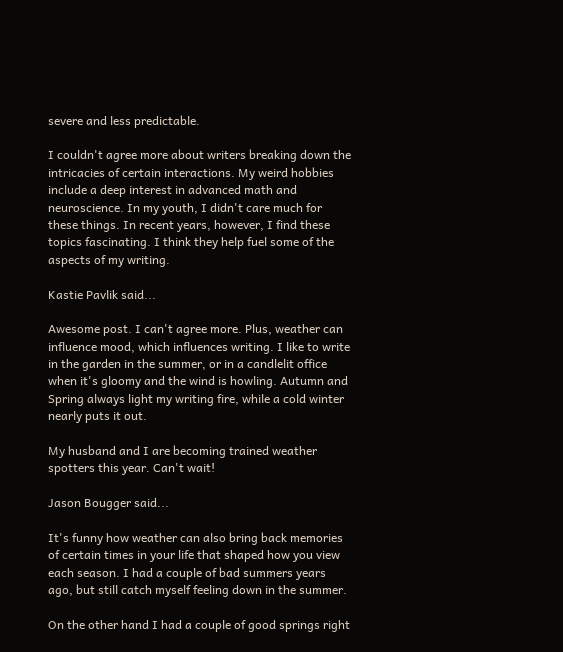severe and less predictable.

I couldn't agree more about writers breaking down the intricacies of certain interactions. My weird hobbies include a deep interest in advanced math and neuroscience. In my youth, I didn't care much for these things. In recent years, however, I find these topics fascinating. I think they help fuel some of the aspects of my writing.

Kastie Pavlik said...

Awesome post. I can't agree more. Plus, weather can influence mood, which influences writing. I like to write in the garden in the summer, or in a candlelit office when it's gloomy and the wind is howling. Autumn and Spring always light my writing fire, while a cold winter nearly puts it out.

My husband and I are becoming trained weather spotters this year. Can't wait!

Jason Bougger said...

It's funny how weather can also bring back memories of certain times in your life that shaped how you view each season. I had a couple of bad summers years ago, but still catch myself feeling down in the summer.

On the other hand I had a couple of good springs right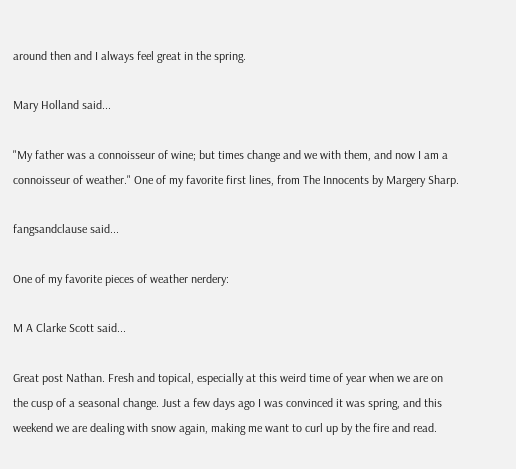around then and I always feel great in the spring.

Mary Holland said...

"My father was a connoisseur of wine; but times change and we with them, and now I am a connoisseur of weather." One of my favorite first lines, from The Innocents by Margery Sharp.

fangsandclause said...

One of my favorite pieces of weather nerdery:

M A Clarke Scott said...

Great post Nathan. Fresh and topical, especially at this weird time of year when we are on the cusp of a seasonal change. Just a few days ago I was convinced it was spring, and this weekend we are dealing with snow again, making me want to curl up by the fire and read.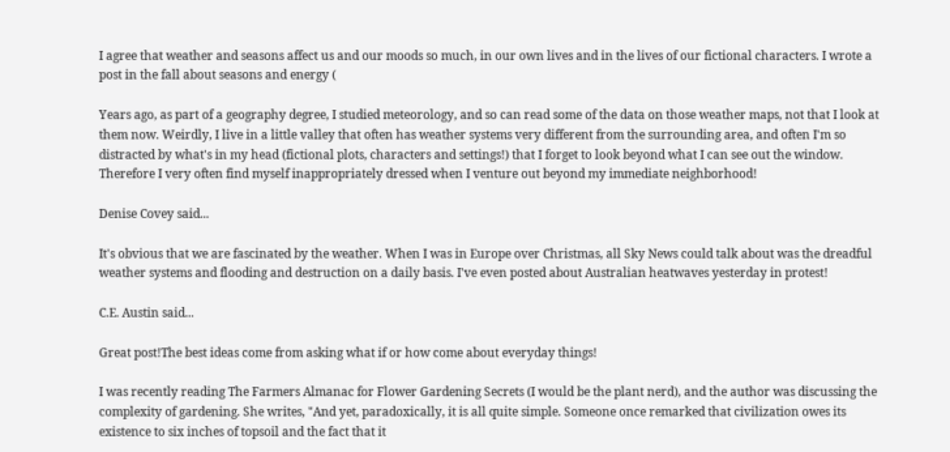I agree that weather and seasons affect us and our moods so much, in our own lives and in the lives of our fictional characters. I wrote a post in the fall about seasons and energy (

Years ago, as part of a geography degree, I studied meteorology, and so can read some of the data on those weather maps, not that I look at them now. Weirdly, I live in a little valley that often has weather systems very different from the surrounding area, and often I'm so distracted by what's in my head (fictional plots, characters and settings!) that I forget to look beyond what I can see out the window. Therefore I very often find myself inappropriately dressed when I venture out beyond my immediate neighborhood!

Denise Covey said...

It's obvious that we are fascinated by the weather. When I was in Europe over Christmas, all Sky News could talk about was the dreadful weather systems and flooding and destruction on a daily basis. I've even posted about Australian heatwaves yesterday in protest!

C.E. Austin said...

Great post!The best ideas come from asking what if or how come about everyday things!

I was recently reading The Farmers Almanac for Flower Gardening Secrets (I would be the plant nerd), and the author was discussing the complexity of gardening. She writes, "And yet, paradoxically, it is all quite simple. Someone once remarked that civilization owes its existence to six inches of topsoil and the fact that it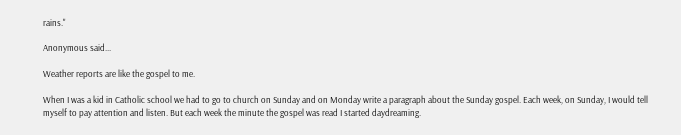rains."

Anonymous said...

Weather reports are like the gospel to me.

When I was a kid in Catholic school we had to go to church on Sunday and on Monday write a paragraph about the Sunday gospel. Each week, on Sunday, I would tell myself to pay attention and listen. But each week the minute the gospel was read I started daydreaming.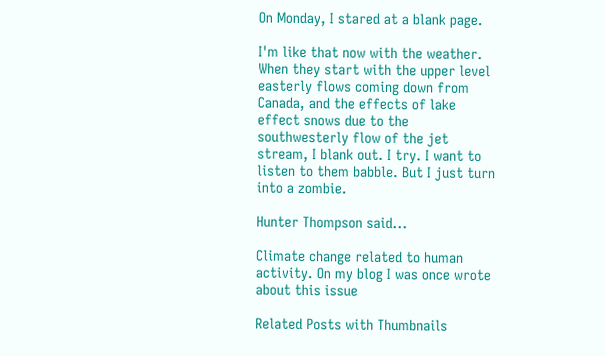On Monday, I stared at a blank page.

I'm like that now with the weather. When they start with the upper level easterly flows coming down from Canada, and the effects of lake effect snows due to the southwesterly flow of the jet stream, I blank out. I try. I want to listen to them babble. But I just turn into a zombie.

Hunter Thompson said...

Climate change related to human activity. On my blog I was once wrote about this issue

Related Posts with Thumbnails